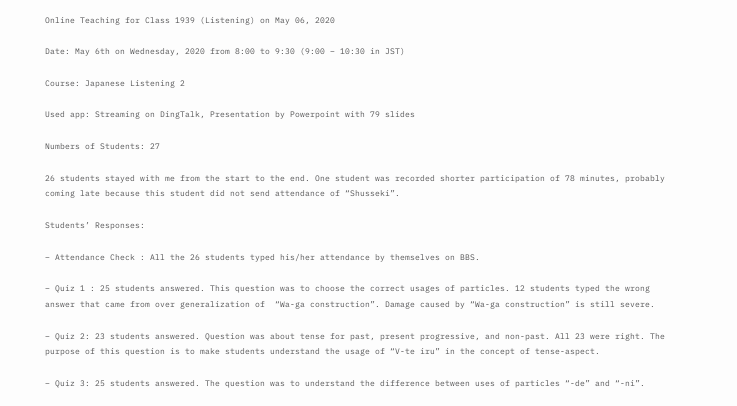Online Teaching for Class 1939 (Listening) on May 06, 2020

Date: May 6th on Wednesday, 2020 from 8:00 to 9:30 (9:00 – 10:30 in JST)

Course: Japanese Listening 2

Used app: Streaming on DingTalk, Presentation by Powerpoint with 79 slides

Numbers of Students: 27

26 students stayed with me from the start to the end. One student was recorded shorter participation of 78 minutes, probably coming late because this student did not send attendance of “Shusseki”.

Students’ Responses:

– Attendance Check : All the 26 students typed his/her attendance by themselves on BBS.

– Quiz 1 : 25 students answered. This question was to choose the correct usages of particles. 12 students typed the wrong answer that came from over generalization of  “Wa-ga construction”. Damage caused by “Wa-ga construction” is still severe.

– Quiz 2: 23 students answered. Question was about tense for past, present progressive, and non-past. All 23 were right. The purpose of this question is to make students understand the usage of “V-te iru” in the concept of tense-aspect.

– Quiz 3: 25 students answered. The question was to understand the difference between uses of particles “-de” and “-ni”.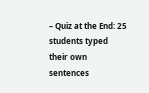– Quiz at the End: 25 students typed their own sentences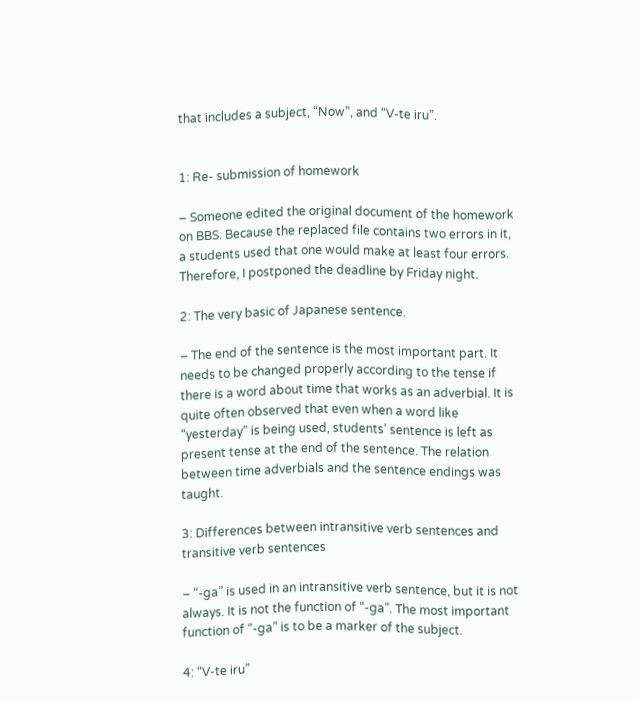that includes a subject, “Now”, and “V-te iru”.


1: Re- submission of homework

– Someone edited the original document of the homework on BBS. Because the replaced file contains two errors in it, a students used that one would make at least four errors. Therefore, I postponed the deadline by Friday night.

2: The very basic of Japanese sentence.

– The end of the sentence is the most important part. It needs to be changed properly according to the tense if there is a word about time that works as an adverbial. It is quite often observed that even when a word like “yesterday” is being used, students’ sentence is left as present tense at the end of the sentence. The relation between time adverbials and the sentence endings was taught.

3: Differences between intransitive verb sentences and transitive verb sentences

– “-ga” is used in an intransitive verb sentence, but it is not always. It is not the function of “-ga”. The most important function of “-ga” is to be a marker of the subject.

4: “V-te iru”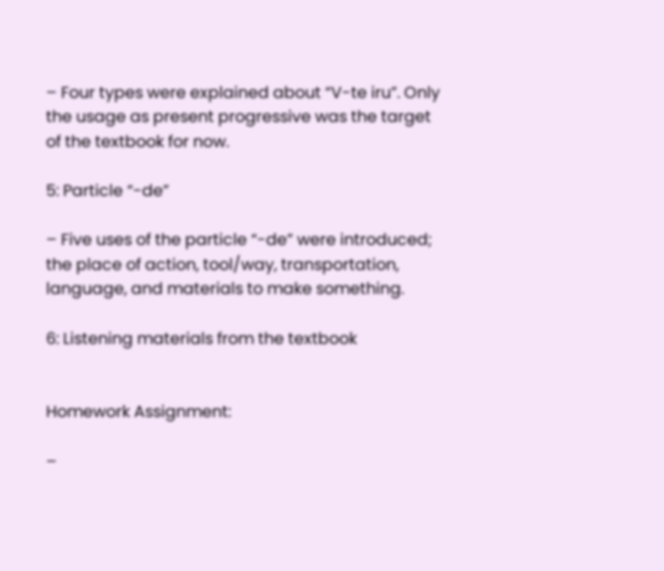– Four types were explained about “V-te iru”. Only the usage as present progressive was the target of the textbook for now.

5: Particle “-de”

– Five uses of the particle “-de” were introduced; the place of action, tool/way, transportation, language, and materials to make something.

6: Listening materials from the textbook


Homework Assignment:

–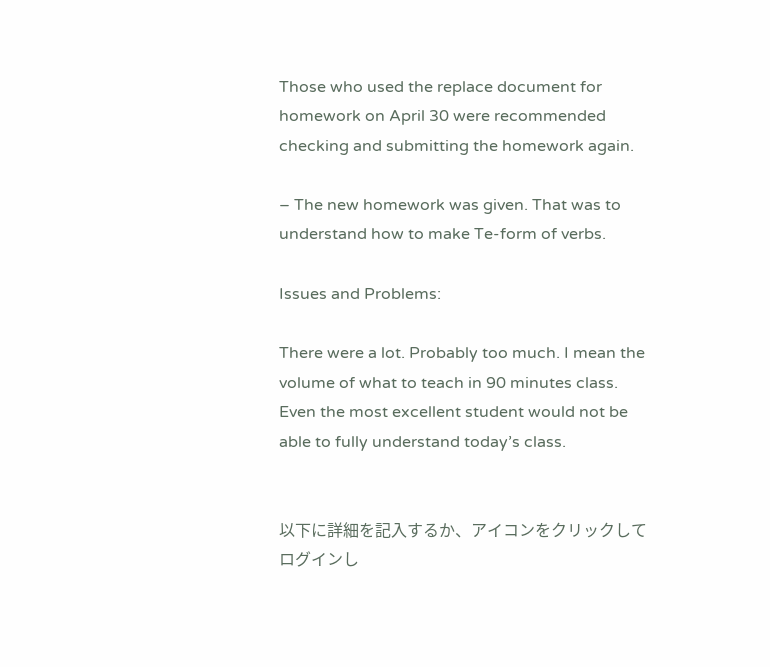Those who used the replace document for homework on April 30 were recommended checking and submitting the homework again.

– The new homework was given. That was to understand how to make Te-form of verbs.

Issues and Problems:

There were a lot. Probably too much. I mean the volume of what to teach in 90 minutes class. Even the most excellent student would not be able to fully understand today’s class.


以下に詳細を記入するか、アイコンをクリックしてログインし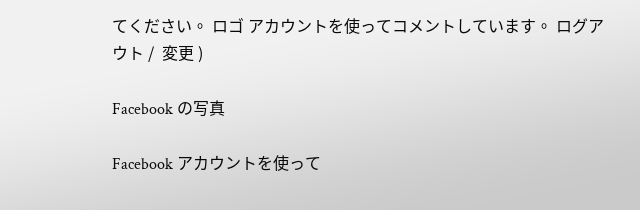てください。 ロゴ アカウントを使ってコメントしています。 ログアウト /  変更 )

Facebook の写真

Facebook アカウントを使って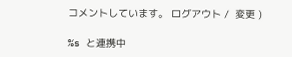コメントしています。 ログアウト /  変更 )

%s と連携中